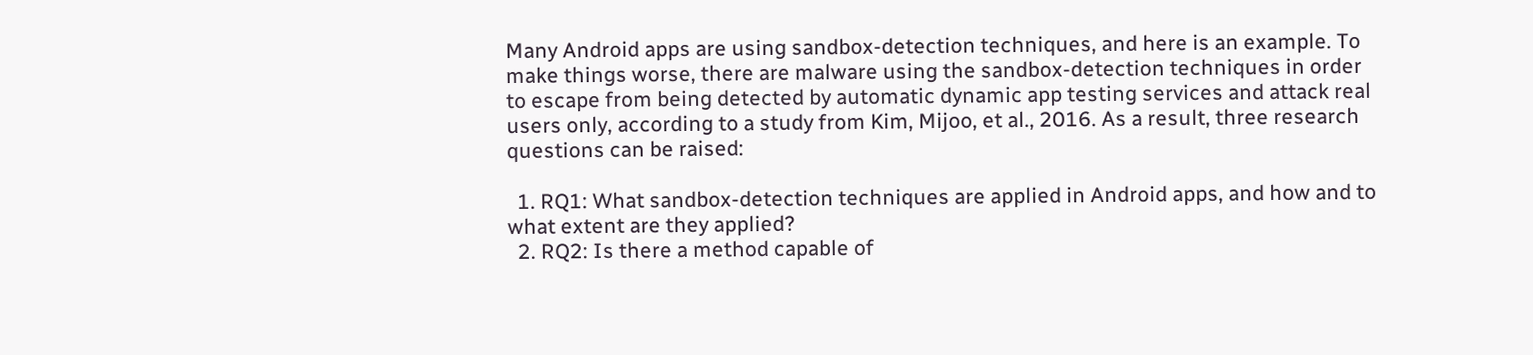Many Android apps are using sandbox-detection techniques, and here is an example. To make things worse, there are malware using the sandbox-detection techniques in order to escape from being detected by automatic dynamic app testing services and attack real users only, according to a study from Kim, Mijoo, et al., 2016. As a result, three research questions can be raised:

  1. RQ1: What sandbox-detection techniques are applied in Android apps, and how and to what extent are they applied?
  2. RQ2: Is there a method capable of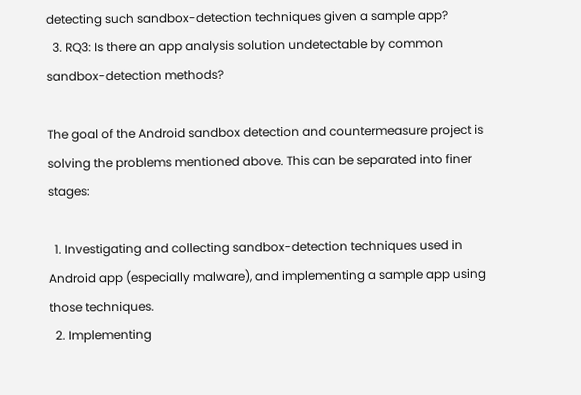detecting such sandbox-detection techniques given a sample app?
  3. RQ3: Is there an app analysis solution undetectable by common sandbox-detection methods?

The goal of the Android sandbox detection and countermeasure project is solving the problems mentioned above. This can be separated into finer stages:

  1. Investigating and collecting sandbox-detection techniques used in Android app (especially malware), and implementing a sample app using those techniques.
  2. Implementing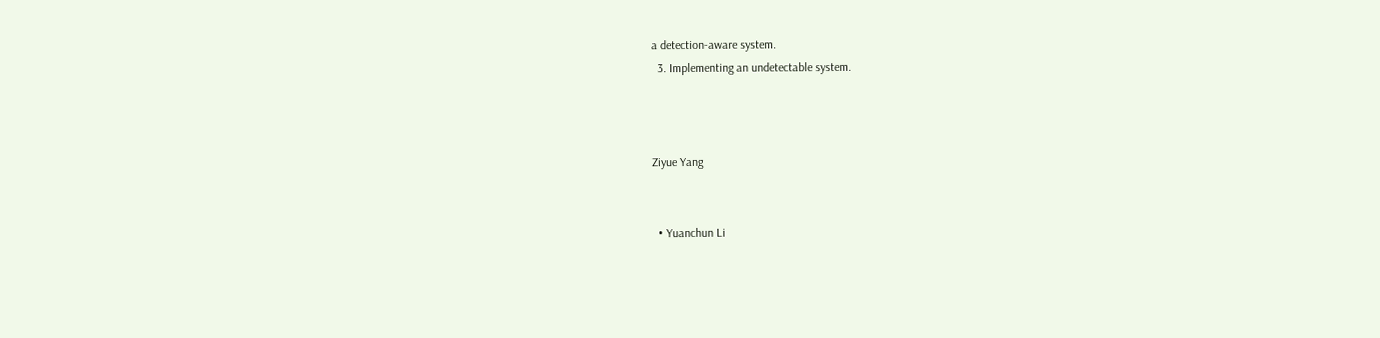a detection-aware system.
  3. Implementing an undetectable system.



Ziyue Yang


  • Yuanchun Li